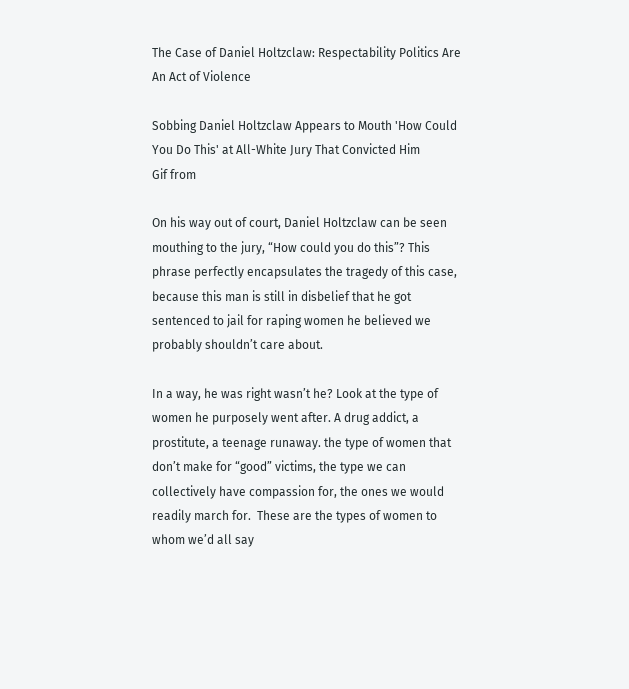The Case of Daniel Holtzclaw: Respectability Politics Are An Act of Violence

Sobbing Daniel Holtzclaw Appears to Mouth 'How Could You Do This' at All-White Jury That Convicted Him
Gif from

On his way out of court, Daniel Holtzclaw can be seen mouthing to the jury, “How could you do this”? This phrase perfectly encapsulates the tragedy of this case, because this man is still in disbelief that he got sentenced to jail for raping women he believed we probably shouldn’t care about.

In a way, he was right wasn’t he? Look at the type of women he purposely went after. A drug addict, a prostitute, a teenage runaway. the type of women that don’t make for “good” victims, the type we can collectively have compassion for, the ones we would readily march for.  These are the types of women to whom we’d all say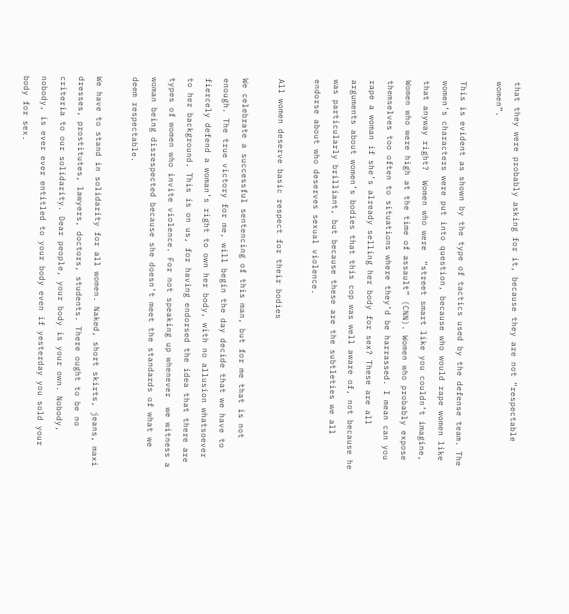that they were probably asking for it, because they are not “respectable women”.

This is evident as shown by the type of tactics used by the defense team. The women’s characters were put into question, because who would rape women like that anyway right?  Women who were  “street smart like you couldn’t imagine, Women who were high at the time of assault” (CNN). Women who probably expose themselves too often to situations where they’d be harrassed. I mean can you rape a woman if she’s already selling her body for sex? These are all arguments about women’s bodies that this cop was well aware of, not because he was particularly brilliant, but because these are the subtleties we all endorse about who deserves sexual violence.

All women deserve basic respect for their bodies

We celebrate a successful sentencing of this man, but for me that is not enough. The true victory for me, will begin the day decide that we have to fiercely defend a woman’s right to own her body, with no allusion whatsoever to her background. This is on us, for having endorsed the idea that there are types of women who invite violence. For not speaking up whenever  we witness a woman being disrespected because she doesn’t meet the standards of what we deem respectable.

We have to stand in solidarity for all women. Naked, short skirts, jeans, maxi dresses, prostitutes, lawyers, doctors, students. There ought to be no criteria to our solidarity. Dear people, your body is your own. Nobody, nobody, is ever ever entitled to your body even if yesterday you sold your body for sex.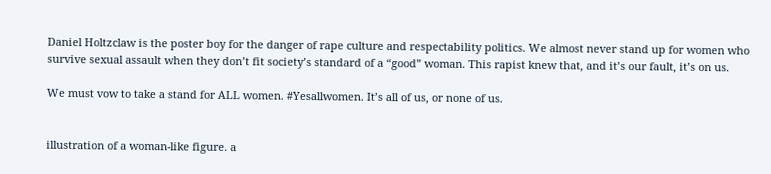Daniel Holtzclaw is the poster boy for the danger of rape culture and respectability politics. We almost never stand up for women who survive sexual assault when they don’t fit society’s standard of a “good” woman. This rapist knew that, and it’s our fault, it’s on us.

We must vow to take a stand for ALL women. #Yesallwomen. It’s all of us, or none of us.


illustration of a woman-like figure. a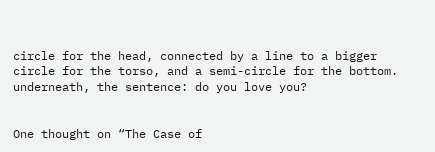circle for the head, connected by a line to a bigger circle for the torso, and a semi-circle for the bottom. underneath, the sentence: do you love you?


One thought on “The Case of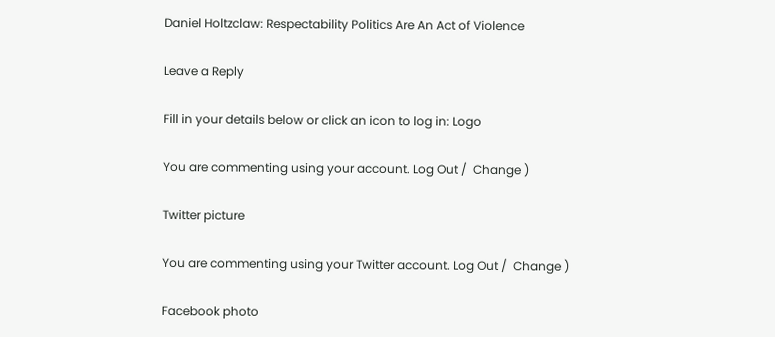Daniel Holtzclaw: Respectability Politics Are An Act of Violence

Leave a Reply

Fill in your details below or click an icon to log in: Logo

You are commenting using your account. Log Out /  Change )

Twitter picture

You are commenting using your Twitter account. Log Out /  Change )

Facebook photo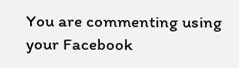You are commenting using your Facebook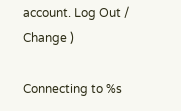account. Log Out /  Change )

Connecting to %s